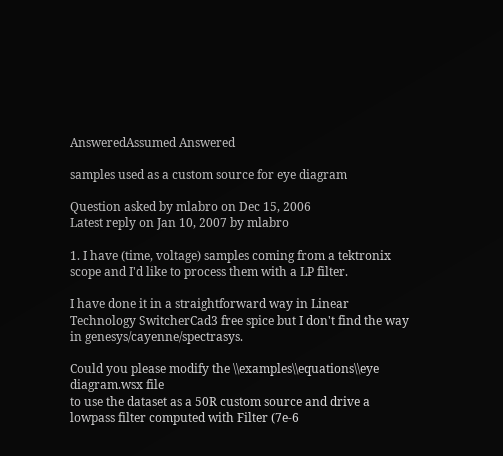AnsweredAssumed Answered

samples used as a custom source for eye diagram

Question asked by mlabro on Dec 15, 2006
Latest reply on Jan 10, 2007 by mlabro

1. I have (time, voltage) samples coming from a tektronix scope and I'd like to process them with a LP filter.

I have done it in a straightforward way in Linear Technology SwitcherCad3 free spice but I don't find the way in genesys/cayenne/spectrasys.

Could you please modify the \\examples\\equations\\eye diagram.wsx file
to use the dataset as a 50R custom source and drive a lowpass filter computed with Filter (7e-6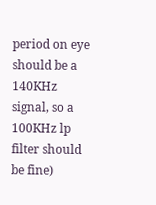period on eye should be a 140KHz signal, so a 100KHz lp filter should be fine)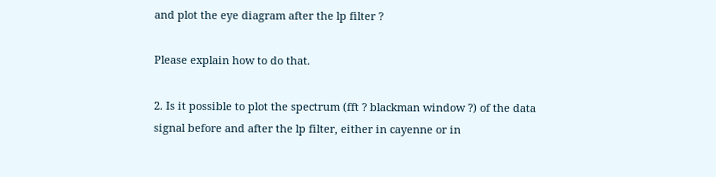and plot the eye diagram after the lp filter ?

Please explain how to do that.

2. Is it possible to plot the spectrum (fft ? blackman window ?) of the data signal before and after the lp filter, either in cayenne or in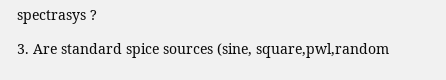spectrasys ?

3. Are standard spice sources (sine, square,pwl,random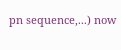pn sequence,...) now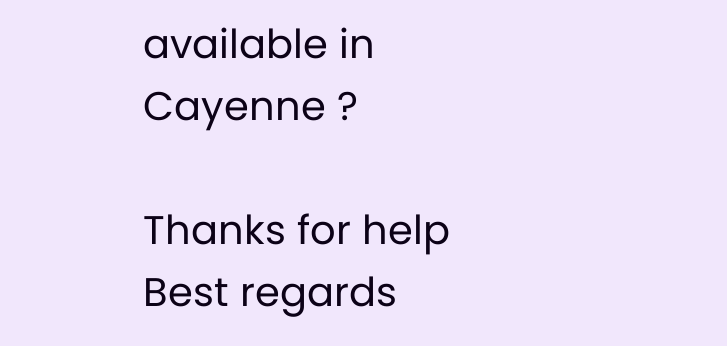available in Cayenne ?

Thanks for help
Best regards